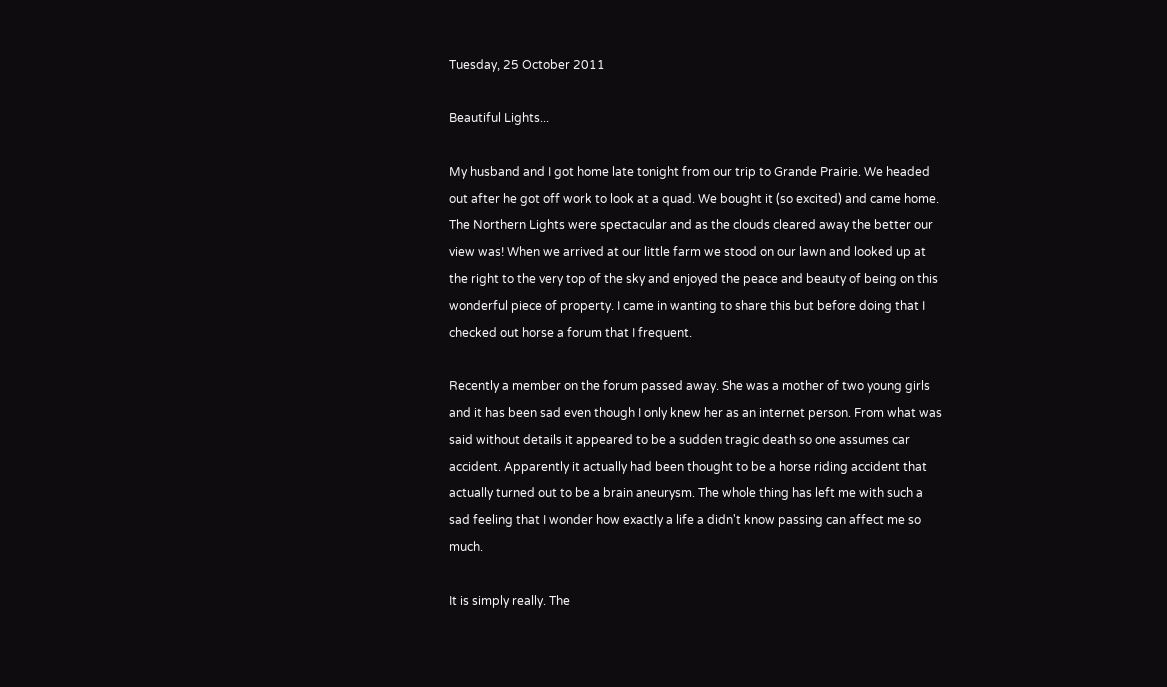Tuesday, 25 October 2011

Beautiful Lights...

My husband and I got home late tonight from our trip to Grande Prairie. We headed out after he got off work to look at a quad. We bought it (so excited) and came home. The Northern Lights were spectacular and as the clouds cleared away the better our view was! When we arrived at our little farm we stood on our lawn and looked up at the right to the very top of the sky and enjoyed the peace and beauty of being on this wonderful piece of property. I came in wanting to share this but before doing that I checked out horse a forum that I frequent.

Recently a member on the forum passed away. She was a mother of two young girls and it has been sad even though I only knew her as an internet person. From what was said without details it appeared to be a sudden tragic death so one assumes car accident. Apparently it actually had been thought to be a horse riding accident that actually turned out to be a brain aneurysm. The whole thing has left me with such a sad feeling that I wonder how exactly a life a didn't know passing can affect me so much.

It is simply really. The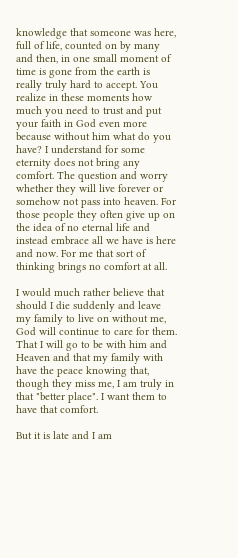knowledge that someone was here, full of life, counted on by many and then, in one small moment of time is gone from the earth is really truly hard to accept. You realize in these moments how much you need to trust and put your faith in God even more because without him what do you have? I understand for some eternity does not bring any comfort. The question and worry whether they will live forever or somehow not pass into heaven. For those people they often give up on the idea of no eternal life and instead embrace all we have is here and now. For me that sort of thinking brings no comfort at all.

I would much rather believe that should I die suddenly and leave my family to live on without me, God will continue to care for them. That I will go to be with him and Heaven and that my family with have the peace knowing that, though they miss me, I am truly in that "better place". I want them to have that comfort.

But it is late and I am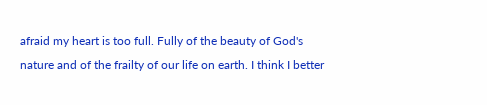afraid my heart is too full. Fully of the beauty of God's nature and of the frailty of our life on earth. I think I better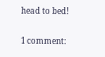head to bed!

1 comment: